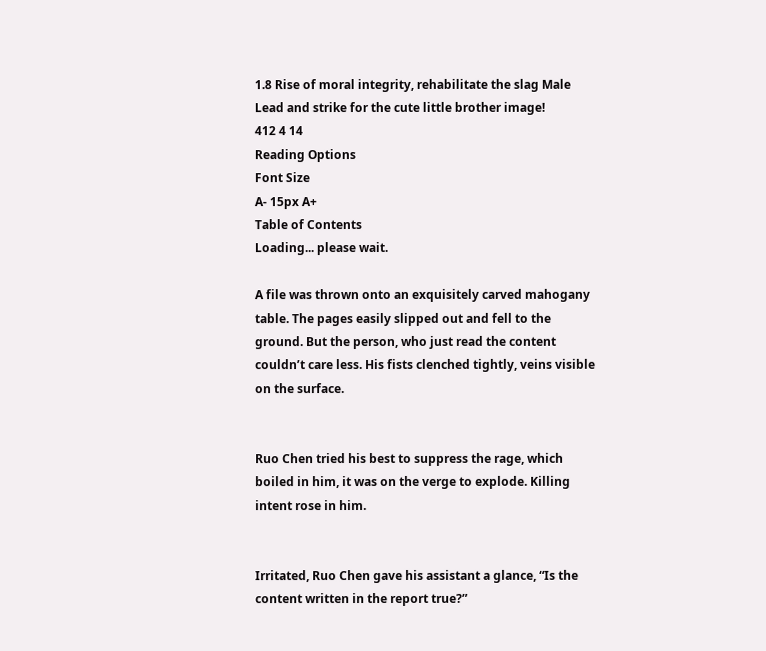1.8 Rise of moral integrity, rehabilitate the slag Male Lead and strike for the cute little brother image!
412 4 14
Reading Options
Font Size
A- 15px A+
Table of Contents
Loading... please wait.

A file was thrown onto an exquisitely carved mahogany table. The pages easily slipped out and fell to the ground. But the person, who just read the content couldn’t care less. His fists clenched tightly, veins visible on the surface.


Ruo Chen tried his best to suppress the rage, which boiled in him, it was on the verge to explode. Killing intent rose in him.


Irritated, Ruo Chen gave his assistant a glance, “Is the content written in the report true?”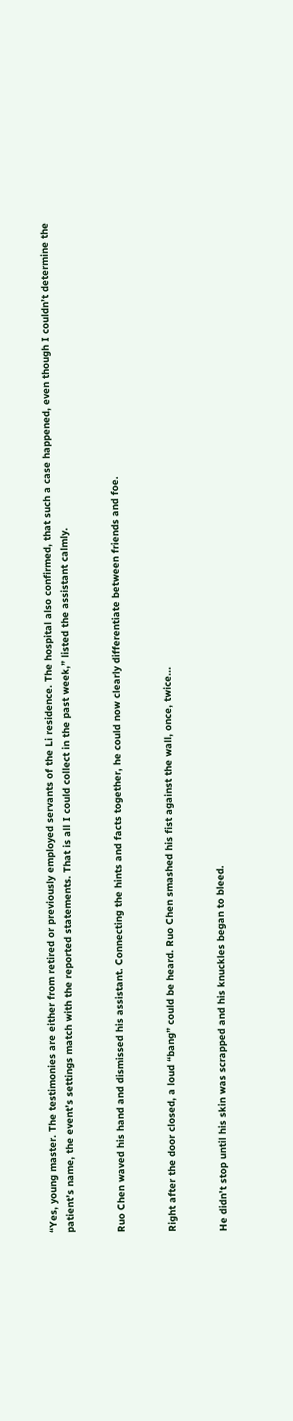“Yes, young master. The testimonies are either from retired or previously employed servants of the Li residence. The hospital also confirmed, that such a case happened, even though I couldn’t determine the patient’s name, the event’s settings match with the reported statements. That is all I could collect in the past week,” listed the assistant calmly.


Ruo Chen waved his hand and dismissed his assistant. Connecting the hints and facts together, he could now clearly differentiate between friends and foe.


Right after the door closed, a loud “bang” could be heard. Ruo Chen smashed his fist against the wall, once, twice...


He didn’t stop until his skin was scrapped and his knuckles began to bleed.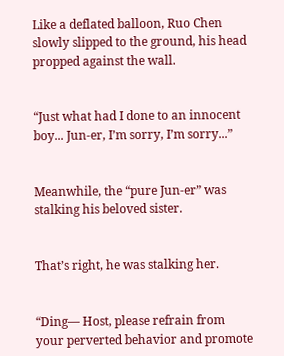Like a deflated balloon, Ruo Chen slowly slipped to the ground, his head propped against the wall.


“Just what had I done to an innocent boy... Jun-er, I’m sorry, I’m sorry...”


Meanwhile, the “pure Jun-er” was stalking his beloved sister.


That’s right, he was stalking her.


“Ding— Host, please refrain from your perverted behavior and promote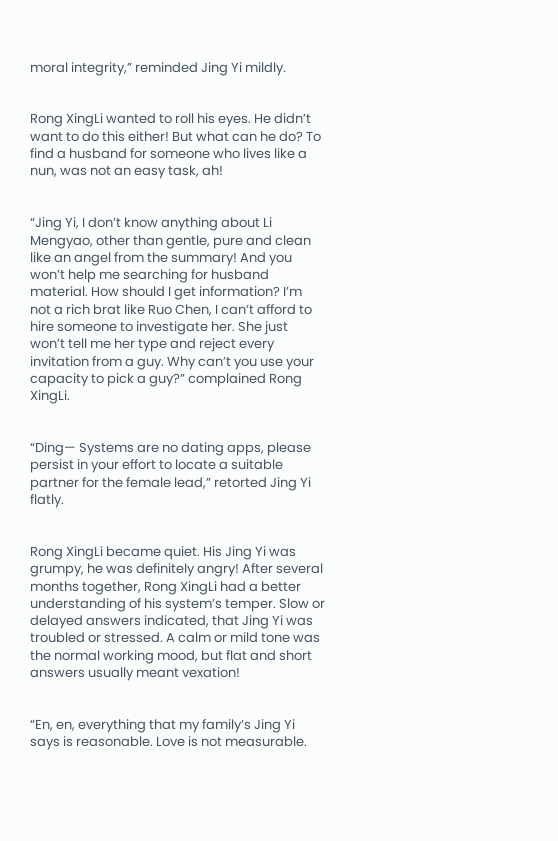moral integrity,” reminded Jing Yi mildly.


Rong XingLi wanted to roll his eyes. He didn’t want to do this either! But what can he do? To find a husband for someone who lives like a nun, was not an easy task, ah!


“Jing Yi, I don’t know anything about Li Mengyao, other than gentle, pure and clean like an angel from the summary! And you won’t help me searching for husband material. How should I get information? I’m not a rich brat like Ruo Chen, I can’t afford to hire someone to investigate her. She just won’t tell me her type and reject every invitation from a guy. Why can’t you use your capacity to pick a guy?” complained Rong XingLi.


“Ding— Systems are no dating apps, please persist in your effort to locate a suitable partner for the female lead,” retorted Jing Yi flatly.


Rong XingLi became quiet. His Jing Yi was grumpy, he was definitely angry! After several months together, Rong XingLi had a better understanding of his system’s temper. Slow or delayed answers indicated, that Jing Yi was troubled or stressed. A calm or mild tone was the normal working mood, but flat and short answers usually meant vexation!


“En, en, everything that my family’s Jing Yi says is reasonable. Love is not measurable.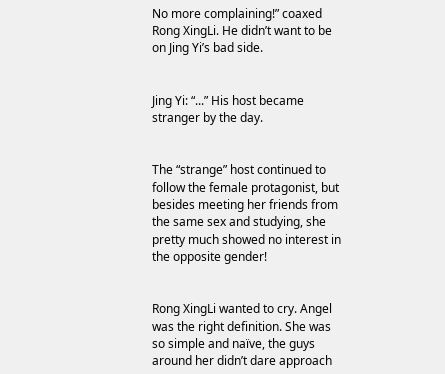No more complaining!” coaxed Rong XingLi. He didn’t want to be on Jing Yi’s bad side.


Jing Yi: “...” His host became stranger by the day.


The “strange” host continued to follow the female protagonist, but besides meeting her friends from the same sex and studying, she pretty much showed no interest in the opposite gender!


Rong XingLi wanted to cry. Angel was the right definition. She was so simple and naïve, the guys around her didn’t dare approach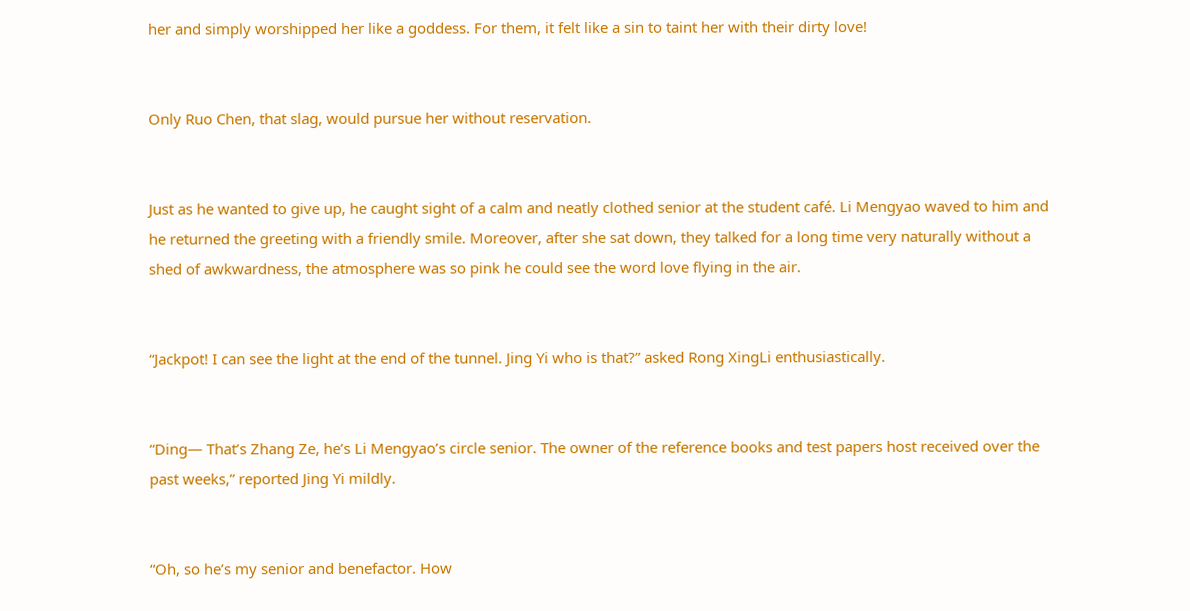her and simply worshipped her like a goddess. For them, it felt like a sin to taint her with their dirty love!


Only Ruo Chen, that slag, would pursue her without reservation.


Just as he wanted to give up, he caught sight of a calm and neatly clothed senior at the student café. Li Mengyao waved to him and he returned the greeting with a friendly smile. Moreover, after she sat down, they talked for a long time very naturally without a shed of awkwardness, the atmosphere was so pink he could see the word love flying in the air.


“Jackpot! I can see the light at the end of the tunnel. Jing Yi who is that?” asked Rong XingLi enthusiastically.


“Ding— That’s Zhang Ze, he’s Li Mengyao’s circle senior. The owner of the reference books and test papers host received over the past weeks,” reported Jing Yi mildly.


“Oh, so he’s my senior and benefactor. How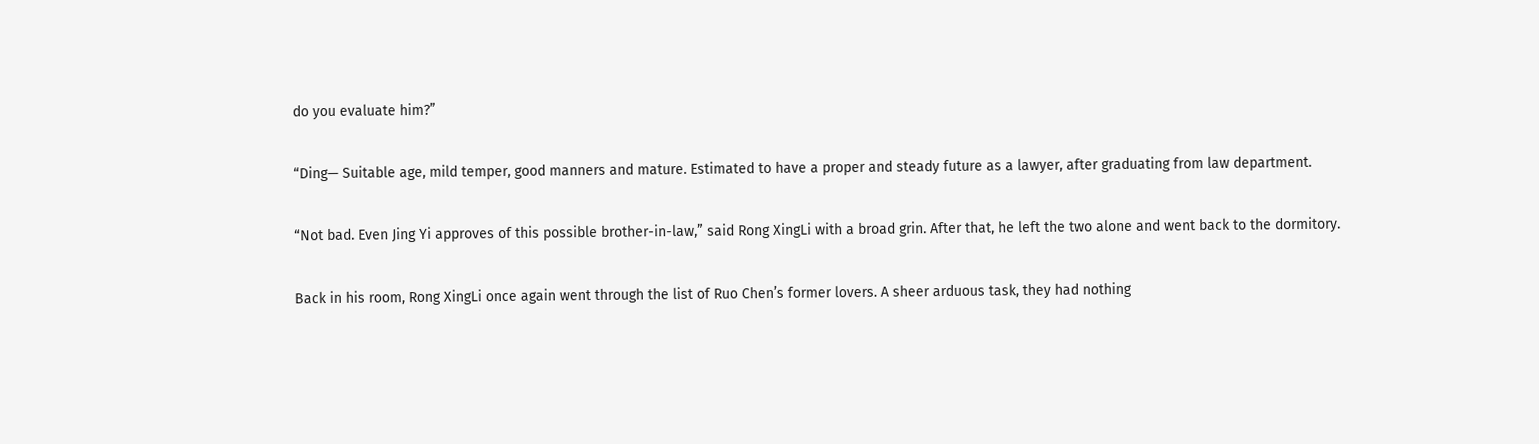do you evaluate him?”


“Ding— Suitable age, mild temper, good manners and mature. Estimated to have a proper and steady future as a lawyer, after graduating from law department.


“Not bad. Even Jing Yi approves of this possible brother-in-law,” said Rong XingLi with a broad grin. After that, he left the two alone and went back to the dormitory.


Back in his room, Rong XingLi once again went through the list of Ruo Chen’s former lovers. A sheer arduous task, they had nothing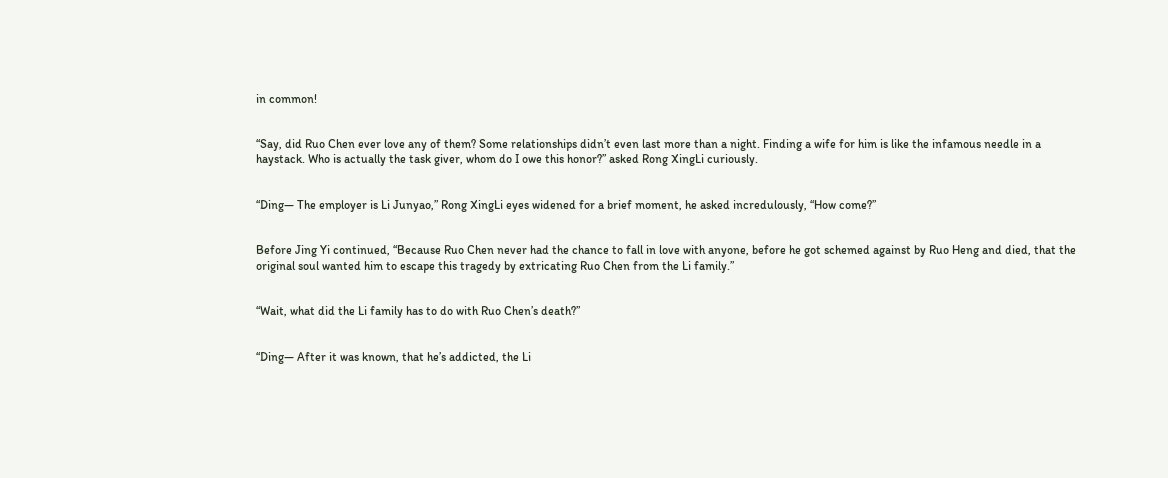in common!


“Say, did Ruo Chen ever love any of them? Some relationships didn’t even last more than a night. Finding a wife for him is like the infamous needle in a haystack. Who is actually the task giver, whom do I owe this honor?” asked Rong XingLi curiously.


“Ding— The employer is Li Junyao,” Rong XingLi eyes widened for a brief moment, he asked incredulously, “How come?”


Before Jing Yi continued, “Because Ruo Chen never had the chance to fall in love with anyone, before he got schemed against by Ruo Heng and died, that the original soul wanted him to escape this tragedy by extricating Ruo Chen from the Li family.”


“Wait, what did the Li family has to do with Ruo Chen’s death?”


“Ding— After it was known, that he’s addicted, the Li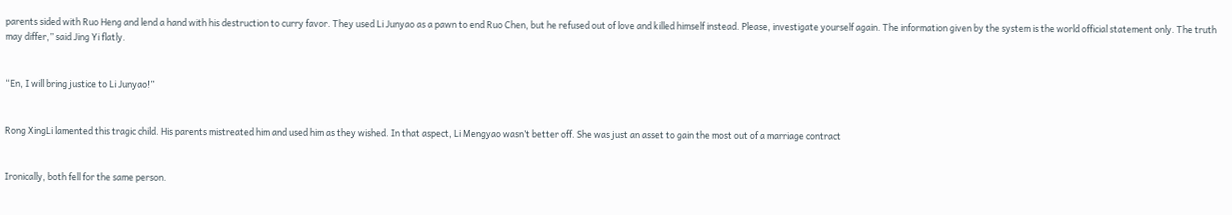parents sided with Ruo Heng and lend a hand with his destruction to curry favor. They used Li Junyao as a pawn to end Ruo Chen, but he refused out of love and killed himself instead. Please, investigate yourself again. The information given by the system is the world official statement only. The truth may differ,” said Jing Yi flatly.


“En, I will bring justice to Li Junyao!”


Rong XingLi lamented this tragic child. His parents mistreated him and used him as they wished. In that aspect, Li Mengyao wasn’t better off. She was just an asset to gain the most out of a marriage contract


Ironically, both fell for the same person.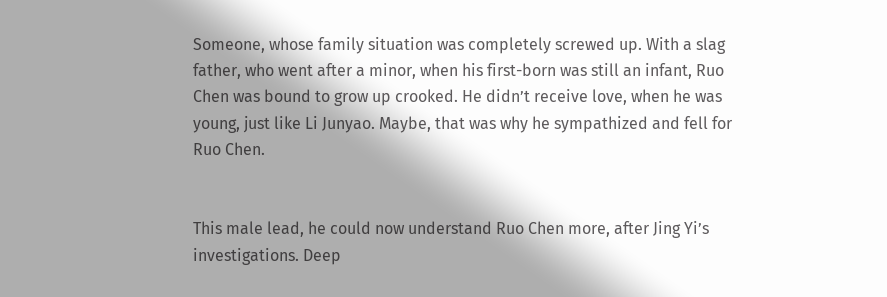Someone, whose family situation was completely screwed up. With a slag father, who went after a minor, when his first-born was still an infant, Ruo Chen was bound to grow up crooked. He didn’t receive love, when he was young, just like Li Junyao. Maybe, that was why he sympathized and fell for Ruo Chen.


This male lead, he could now understand Ruo Chen more, after Jing Yi’s investigations. Deep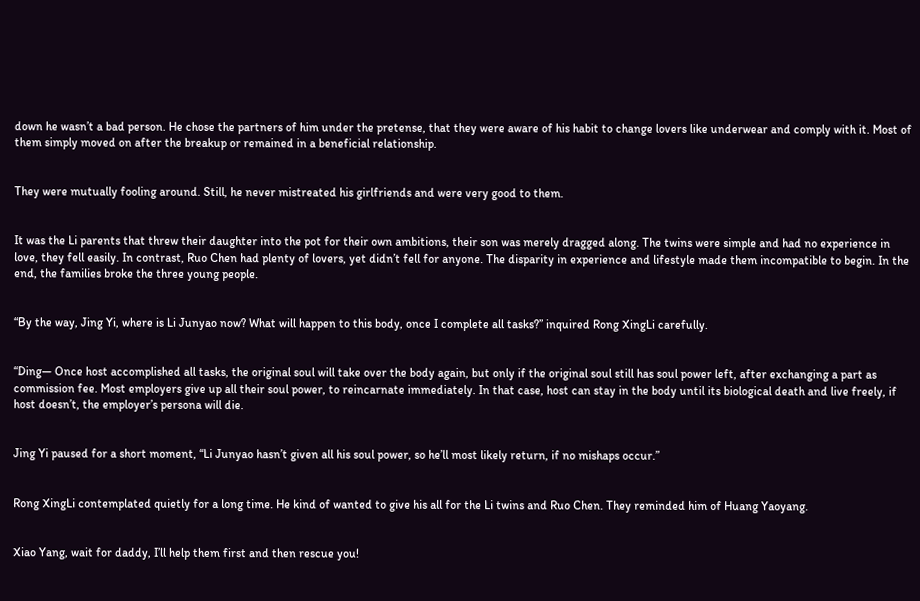down he wasn’t a bad person. He chose the partners of him under the pretense, that they were aware of his habit to change lovers like underwear and comply with it. Most of them simply moved on after the breakup or remained in a beneficial relationship.


They were mutually fooling around. Still, he never mistreated his girlfriends and were very good to them.


It was the Li parents that threw their daughter into the pot for their own ambitions, their son was merely dragged along. The twins were simple and had no experience in love, they fell easily. In contrast, Ruo Chen had plenty of lovers, yet didn’t fell for anyone. The disparity in experience and lifestyle made them incompatible to begin. In the end, the families broke the three young people.


“By the way, Jing Yi, where is Li Junyao now? What will happen to this body, once I complete all tasks?” inquired Rong XingLi carefully.


“Ding— Once host accomplished all tasks, the original soul will take over the body again, but only if the original soul still has soul power left, after exchanging a part as commission fee. Most employers give up all their soul power, to reincarnate immediately. In that case, host can stay in the body until its biological death and live freely, if host doesn’t, the employer’s persona will die.


Jing Yi paused for a short moment, “Li Junyao hasn’t given all his soul power, so he’ll most likely return, if no mishaps occur.”


Rong XingLi contemplated quietly for a long time. He kind of wanted to give his all for the Li twins and Ruo Chen. They reminded him of Huang Yaoyang.


Xiao Yang, wait for daddy, I’ll help them first and then rescue you!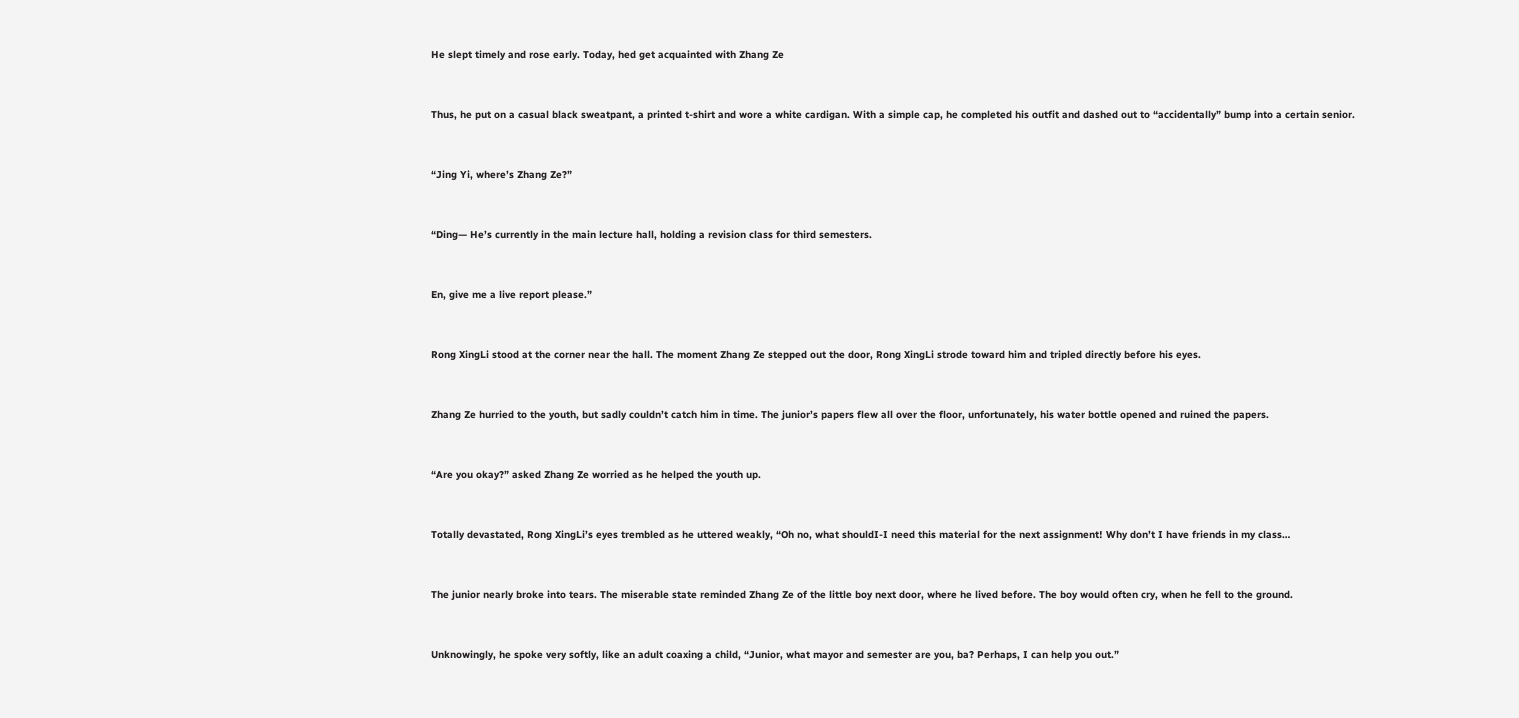He slept timely and rose early. Today, hed get acquainted with Zhang Ze


Thus, he put on a casual black sweatpant, a printed t-shirt and wore a white cardigan. With a simple cap, he completed his outfit and dashed out to “accidentally” bump into a certain senior.


“Jing Yi, where’s Zhang Ze?”


“Ding— He’s currently in the main lecture hall, holding a revision class for third semesters.


En, give me a live report please.”


Rong XingLi stood at the corner near the hall. The moment Zhang Ze stepped out the door, Rong XingLi strode toward him and tripled directly before his eyes.


Zhang Ze hurried to the youth, but sadly couldn’t catch him in time. The junior’s papers flew all over the floor, unfortunately, his water bottle opened and ruined the papers.


“Are you okay?” asked Zhang Ze worried as he helped the youth up.


Totally devastated, Rong XingLi’s eyes trembled as he uttered weakly, “Oh no, what shouldI-I need this material for the next assignment! Why don’t I have friends in my class…


The junior nearly broke into tears. The miserable state reminded Zhang Ze of the little boy next door, where he lived before. The boy would often cry, when he fell to the ground.


Unknowingly, he spoke very softly, like an adult coaxing a child, “Junior, what mayor and semester are you, ba? Perhaps, I can help you out.”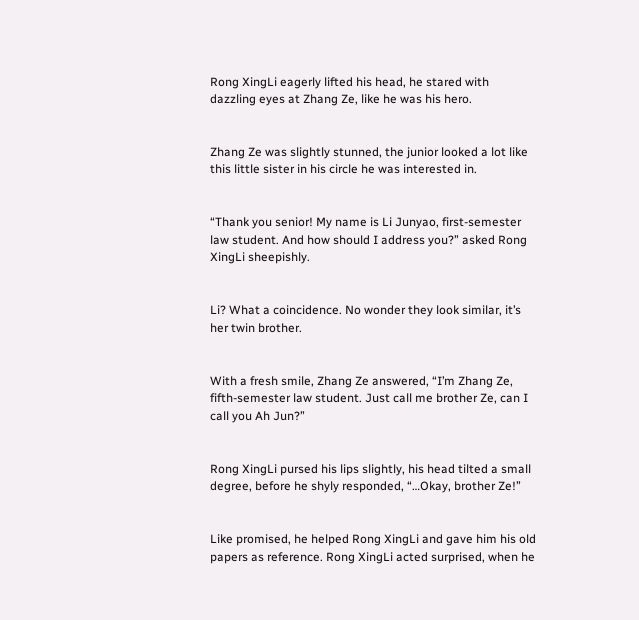Rong XingLi eagerly lifted his head, he stared with dazzling eyes at Zhang Ze, like he was his hero.


Zhang Ze was slightly stunned, the junior looked a lot like this little sister in his circle he was interested in.


“Thank you senior! My name is Li Junyao, first-semester law student. And how should I address you?” asked Rong XingLi sheepishly.


Li? What a coincidence. No wonder they look similar, it’s her twin brother.


With a fresh smile, Zhang Ze answered, “I’m Zhang Ze, fifth-semester law student. Just call me brother Ze, can I call you Ah Jun?”


Rong XingLi pursed his lips slightly, his head tilted a small degree, before he shyly responded, “…Okay, brother Ze!”


Like promised, he helped Rong XingLi and gave him his old papers as reference. Rong XingLi acted surprised, when he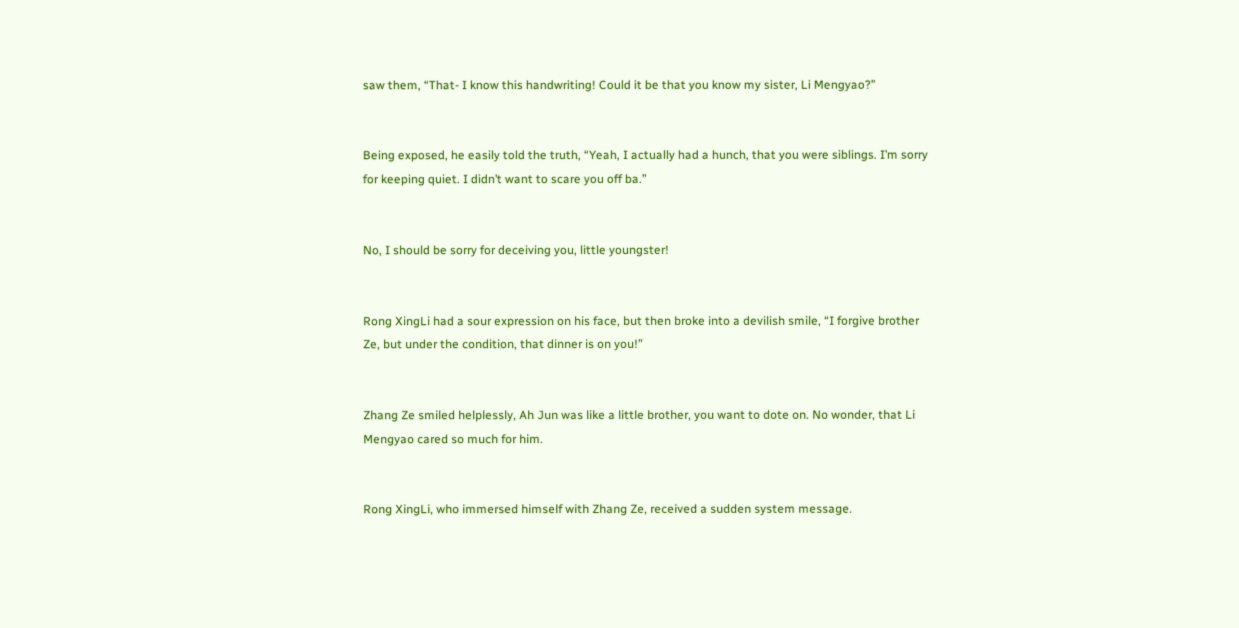saw them, “That- I know this handwriting! Could it be that you know my sister, Li Mengyao?”


Being exposed, he easily told the truth, “Yeah, I actually had a hunch, that you were siblings. I’m sorry for keeping quiet. I didn’t want to scare you off ba.”


No, I should be sorry for deceiving you, little youngster!


Rong XingLi had a sour expression on his face, but then broke into a devilish smile, “I forgive brother Ze, but under the condition, that dinner is on you!”


Zhang Ze smiled helplessly, Ah Jun was like a little brother, you want to dote on. No wonder, that Li Mengyao cared so much for him.


Rong XingLi, who immersed himself with Zhang Ze, received a sudden system message.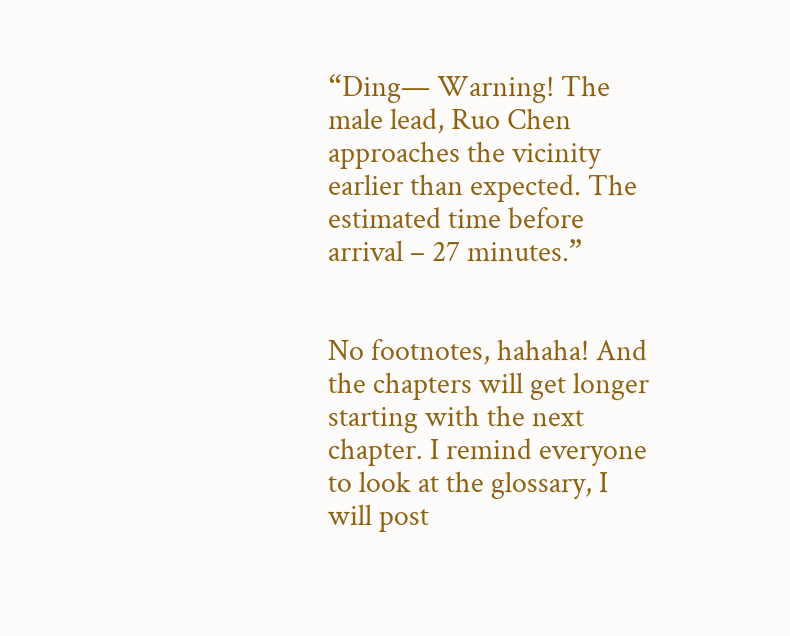“Ding— Warning! The male lead, Ruo Chen approaches the vicinity earlier than expected. The estimated time before arrival – 27 minutes.”


No footnotes, hahaha! And the chapters will get longer starting with the next chapter. I remind everyone to look at the glossary, I will post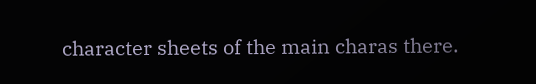character sheets of the main charas there.